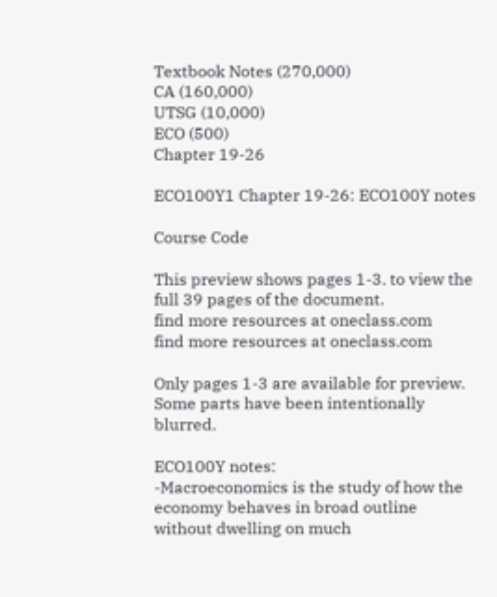Textbook Notes (270,000)
CA (160,000)
UTSG (10,000)
ECO (500)
Chapter 19-26

ECO100Y1 Chapter 19-26: ECO100Y notes

Course Code

This preview shows pages 1-3. to view the full 39 pages of the document.
find more resources at oneclass.com
find more resources at oneclass.com

Only pages 1-3 are available for preview. Some parts have been intentionally blurred.

ECO100Y notes:
-Macroeconomics is the study of how the economy behaves in broad outline without dwelling on much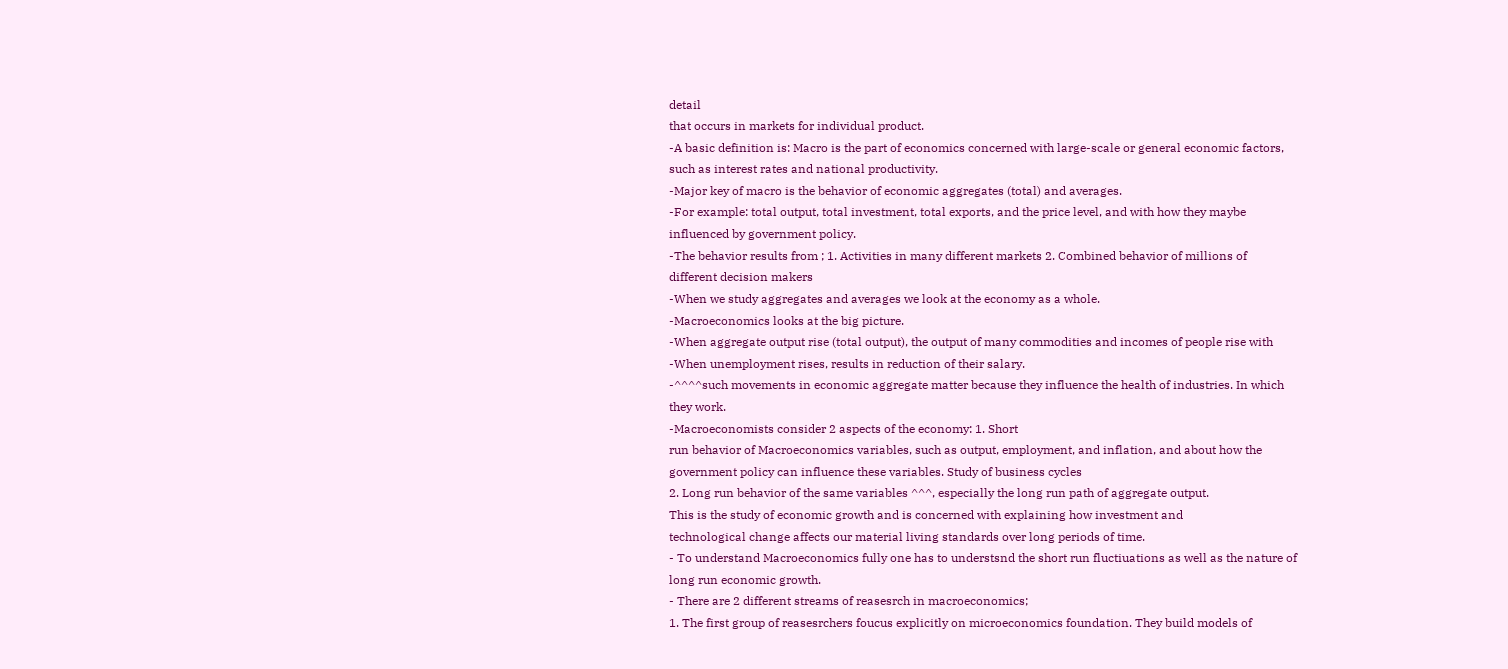detail
that occurs in markets for individual product.
-A basic definition is: Macro is the part of economics concerned with large-scale or general economic factors,
such as interest rates and national productivity.
-Major key of macro is the behavior of economic aggregates (total) and averages.
-For example: total output, total investment, total exports, and the price level, and with how they maybe
influenced by government policy.
-The behavior results from ; 1. Activities in many different markets 2. Combined behavior of millions of
different decision makers
-When we study aggregates and averages we look at the economy as a whole.
-Macroeconomics looks at the big picture.
-When aggregate output rise (total output), the output of many commodities and incomes of people rise with
-When unemployment rises, results in reduction of their salary.
-^^^^such movements in economic aggregate matter because they influence the health of industries. In which
they work.
-Macroeconomists consider 2 aspects of the economy: 1. Short
run behavior of Macroeconomics variables, such as output, employment, and inflation, and about how the
government policy can influence these variables. Study of business cycles
2. Long run behavior of the same variables ^^^, especially the long run path of aggregate output.
This is the study of economic growth and is concerned with explaining how investment and
technological change affects our material living standards over long periods of time.
- To understand Macroeconomics fully one has to understsnd the short run fluctiuations as well as the nature of
long run economic growth.
- There are 2 different streams of reasesrch in macroeconomics;
1. The first group of reasesrchers foucus explicitly on microeconomics foundation. They build models of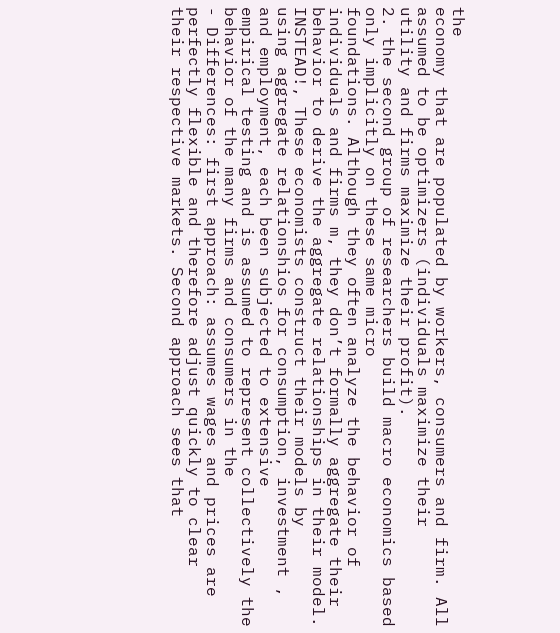the
economy that are populated by workers, consumers and firm. All assumed to be optimizers (individuals maximize their
utility and firms maximize their profit).
2. the second group of researchers build macro economics based only implicitly on these same micro
foundations. Although they often analyze the behavior of individuals and firms m, they don’t formally aggregate their
behavior to derive the aggregate relationships in their model. INSTEAD!, These economists construct their models by
using aggregate relationshios for consumption, investment , and employment, each been subjected to extensive
empirical testing and is assumed to represent collectively the behavior of the many firms and consumers in the
- Differences: first approach: assumes wages and prices are perfectly flexible and therefore adjust quickly to clear
their respective markets. Second approach sees that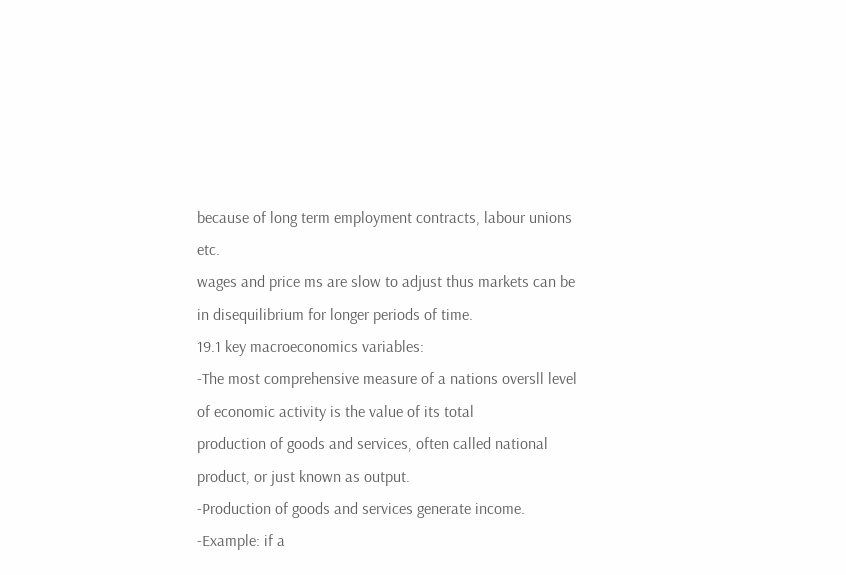because of long term employment contracts, labour unions etc.
wages and price ms are slow to adjust thus markets can be in disequilibrium for longer periods of time.
19.1 key macroeconomics variables:
-The most comprehensive measure of a nations oversll level of economic activity is the value of its total
production of goods and services, often called national product, or just known as output.
-Production of goods and services generate income.
-Example: if a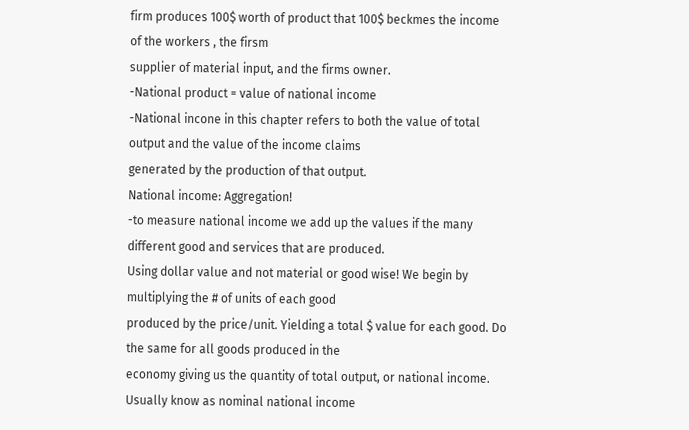firm produces 100$ worth of product that 100$ beckmes the income of the workers , the firsm
supplier of material input, and the firms owner.
-National product = value of national income
-National incone in this chapter refers to both the value of total output and the value of the income claims
generated by the production of that output.
National income: Aggregation!
-to measure national income we add up the values if the many different good and services that are produced.
Using dollar value and not material or good wise! We begin by multiplying the # of units of each good
produced by the price/unit. Yielding a total $ value for each good. Do the same for all goods produced in the
economy giving us the quantity of total output, or national income. Usually know as nominal national income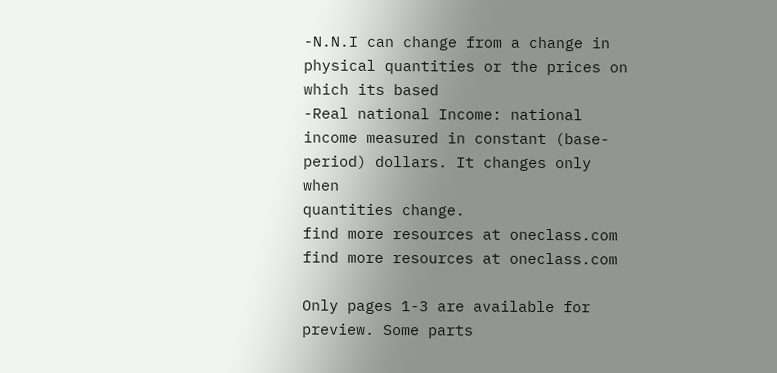-N.N.I can change from a change in physical quantities or the prices on which its based
-Real national Income: national income measured in constant (base-period) dollars. It changes only when
quantities change.
find more resources at oneclass.com
find more resources at oneclass.com

Only pages 1-3 are available for preview. Some parts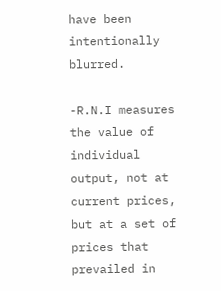have been intentionally blurred.

-R.N.I measures the value of individual output, not at current prices, but at a set of prices that prevailed in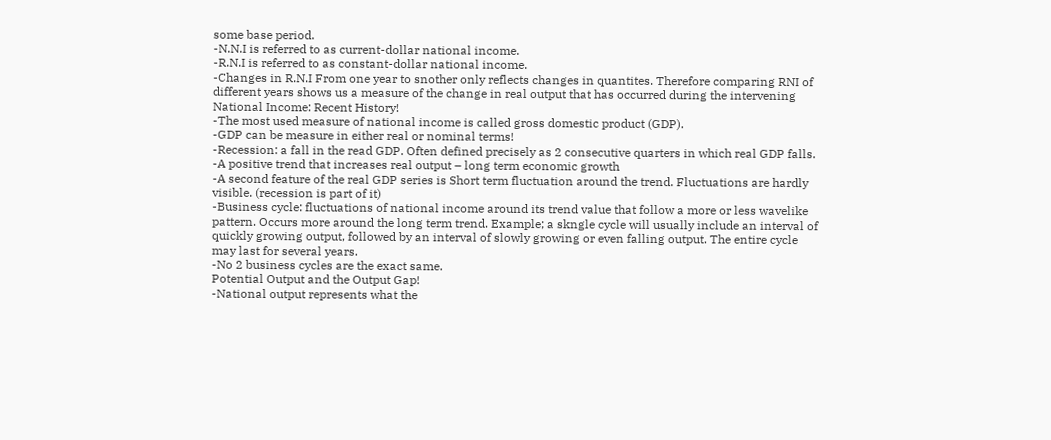some base period.
-N.N.I is referred to as current-dollar national income.
-R.N.I is referred to as constant-dollar national income.
-Changes in R.N.I From one year to snother only reflects changes in quantites. Therefore comparing RNI of
different years shows us a measure of the change in real output that has occurred during the intervening
National Income: Recent History!
-The most used measure of national income is called gross domestic product (GDP).
-GDP can be measure in either real or nominal terms!
-Recession: a fall in the read GDP. Often defined precisely as 2 consecutive quarters in which real GDP falls.
-A positive trend that increases real output – long term economic growth
-A second feature of the real GDP series is Short term fluctuation around the trend. Fluctuations are hardly
visible. (recession is part of it)
-Business cycle: fluctuations of national income around its trend value that follow a more or less wavelike
pattern. Occurs more around the long term trend. Example; a skngle cycle will usually include an interval of
quickly growing output, followed by an interval of slowly growing or even falling output. The entire cycle
may last for several years.
-No 2 business cycles are the exact same.
Potential Output and the Output Gap!
-National output represents what the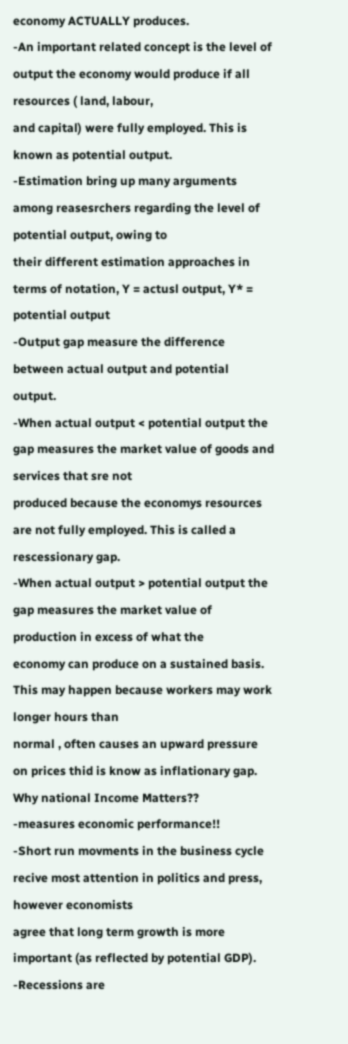economy ACTUALLY produces.
-An important related concept is the level of output the economy would produce if all resources ( land, labour,
and capital) were fully employed. This is known as potential output.
-Estimation bring up many arguments among reasesrchers regarding the level of potential output, owing to
their different estimation approaches in terms of notation, Y = actusl output, Y* = potential output
-Output gap measure the difference between actual output and potential output.
-When actual output < potential output the gap measures the market value of goods and services that sre not
produced because the economys resources are not fully employed. This is called a rescessionary gap.
-When actual output > potential output the gap measures the market value of production in excess of what the
economy can produce on a sustained basis. This may happen because workers may work longer hours than
normal , often causes an upward pressure on prices thid is know as inflationary gap.
Why national Income Matters??
-measures economic performance!!
-Short run movments in the business cycle recive most attention in politics and press, however economists
agree that long term growth is more important (as reflected by potential GDP).
-Recessions are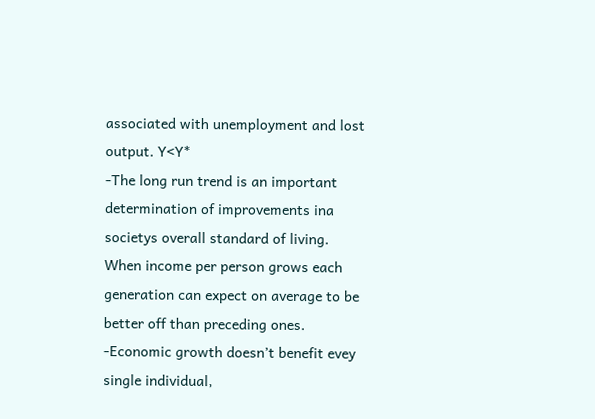associated with unemployment and lost output. Y<Y*
-The long run trend is an important determination of improvements ina societys overall standard of living.
When income per person grows each generation can expect on average to be better off than preceding ones.
-Economic growth doesn’t benefit evey single individual,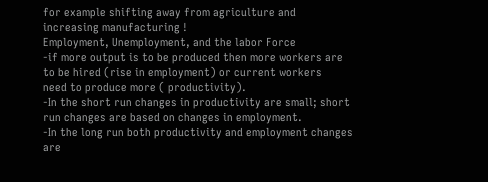for example shifting away from agriculture and
increasing manufacturing !
Employment, Unemployment, and the labor Force
-if more output is to be produced then more workers are to be hired (rise in employment) or current workers
need to produce more ( productivity).
-In the short run changes in productivity are small; short run changes are based on changes in employment.
-In the long run both productivity and employment changes are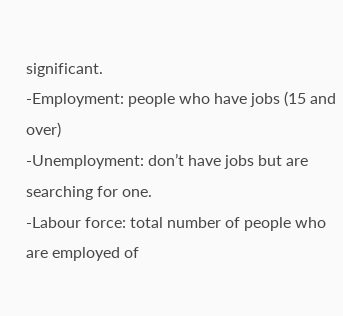significant.
-Employment: people who have jobs (15 and over)
-Unemployment: don’t have jobs but are searching for one.
-Labour force: total number of people who are employed of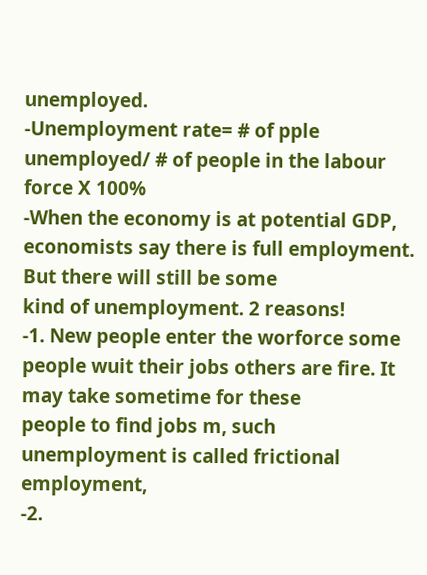unemployed.
-Unemployment rate= # of pple unemployed/ # of people in the labour force X 100%
-When the economy is at potential GDP, economists say there is full employment. But there will still be some
kind of unemployment. 2 reasons!
-1. New people enter the worforce some people wuit their jobs others are fire. It may take sometime for these
people to find jobs m, such unemployment is called frictional employment,
-2.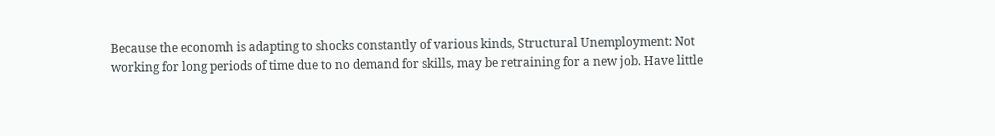Because the economh is adapting to shocks constantly of various kinds, Structural Unemployment: Not
working for long periods of time due to no demand for skills, may be retraining for a new job. Have little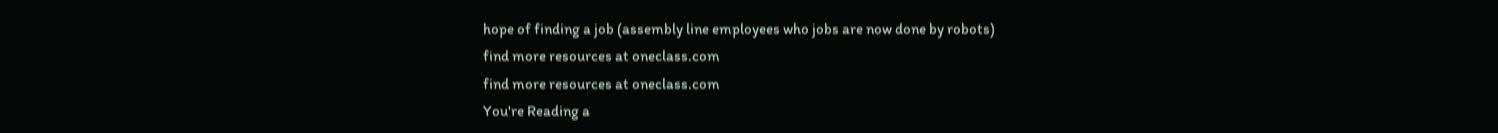hope of finding a job (assembly line employees who jobs are now done by robots)
find more resources at oneclass.com
find more resources at oneclass.com
You're Reading a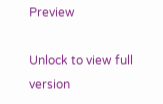Preview

Unlock to view full version